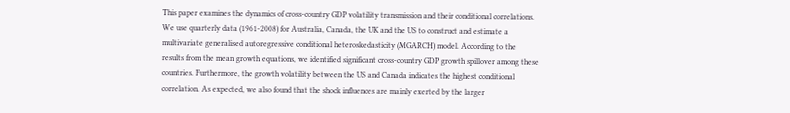This paper examines the dynamics of cross-country GDP volatility transmission and their conditional correlations. We use quarterly data (1961-2008) for Australia, Canada, the UK and the US to construct and estimate a multivariate generalised autoregressive conditional heteroskedasticity (MGARCH) model. According to the results from the mean growth equations, we identified significant cross-country GDP growth spillover among these countries. Furthermore, the growth volatility between the US and Canada indicates the highest conditional correlation. As expected, we also found that the shock influences are mainly exerted by the larger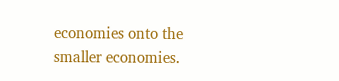economies onto the smaller economies.